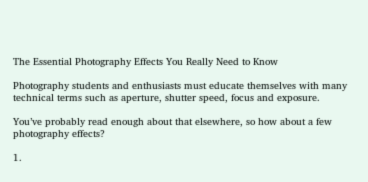The Essential Photography Effects You Really Need to Know

Photography students and enthusiasts must educate themselves with many technical terms such as aperture, shutter speed, focus and exposure.

You’ve probably read enough about that elsewhere, so how about a few photography effects?

1.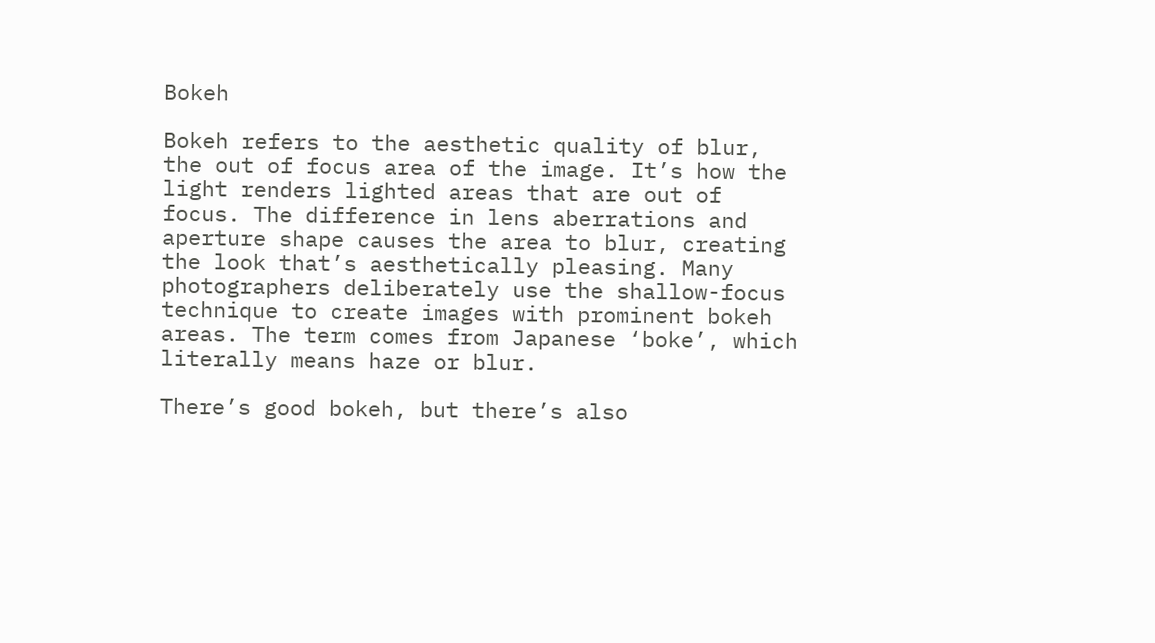Bokeh

Bokeh refers to the aesthetic quality of blur, the out of focus area of the image. It’s how the light renders lighted areas that are out of focus. The difference in lens aberrations and aperture shape causes the area to blur, creating the look that’s aesthetically pleasing. Many photographers deliberately use the shallow-focus technique to create images with prominent bokeh areas. The term comes from Japanese ‘boke’, which literally means haze or blur.

There’s good bokeh, but there’s also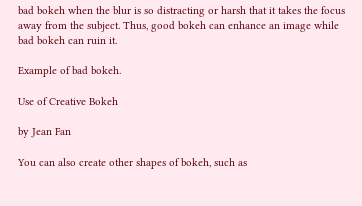bad bokeh when the blur is so distracting or harsh that it takes the focus away from the subject. Thus, good bokeh can enhance an image while bad bokeh can ruin it.

Example of bad bokeh.

Use of Creative Bokeh

by Jean Fan

You can also create other shapes of bokeh, such as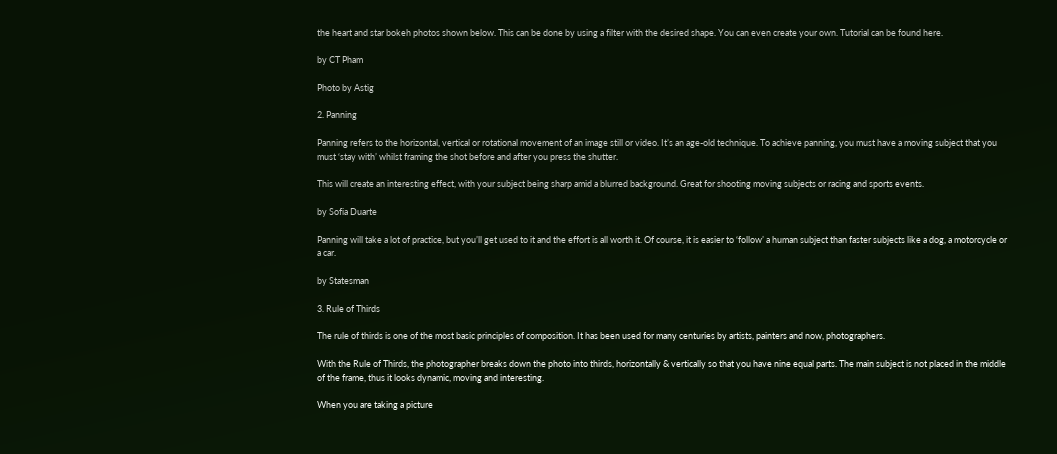the heart and star bokeh photos shown below. This can be done by using a filter with the desired shape. You can even create your own. Tutorial can be found here.

by CT Pham

Photo by Astig

2. Panning

Panning refers to the horizontal, vertical or rotational movement of an image still or video. It’s an age-old technique. To achieve panning, you must have a moving subject that you must ‘stay with’ whilst framing the shot before and after you press the shutter.

This will create an interesting effect, with your subject being sharp amid a blurred background. Great for shooting moving subjects or racing and sports events.

by Sofia Duarte

Panning will take a lot of practice, but you’ll get used to it and the effort is all worth it. Of course, it is easier to ‘follow’ a human subject than faster subjects like a dog, a motorcycle or a car.

by Statesman

3. Rule of Thirds

The rule of thirds is one of the most basic principles of composition. It has been used for many centuries by artists, painters and now, photographers.

With the Rule of Thirds, the photographer breaks down the photo into thirds, horizontally & vertically so that you have nine equal parts. The main subject is not placed in the middle of the frame, thus it looks dynamic, moving and interesting.

When you are taking a picture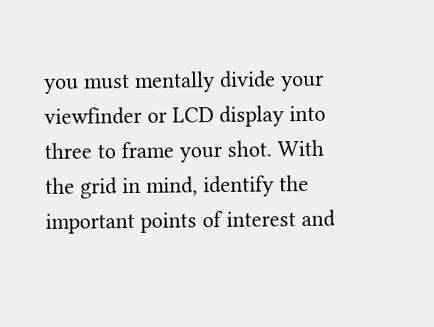you must mentally divide your viewfinder or LCD display into three to frame your shot. With the grid in mind, identify the important points of interest and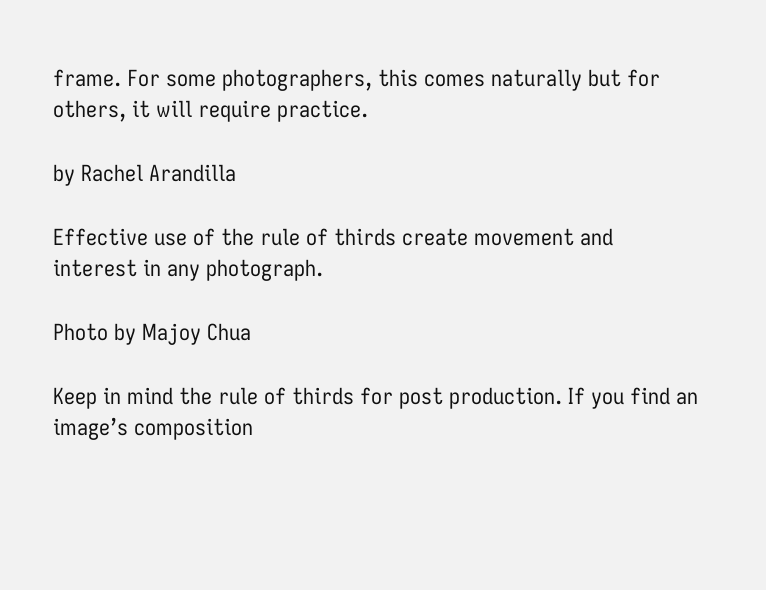frame. For some photographers, this comes naturally but for others, it will require practice.

by Rachel Arandilla

Effective use of the rule of thirds create movement and interest in any photograph.

Photo by Majoy Chua

Keep in mind the rule of thirds for post production. If you find an image’s composition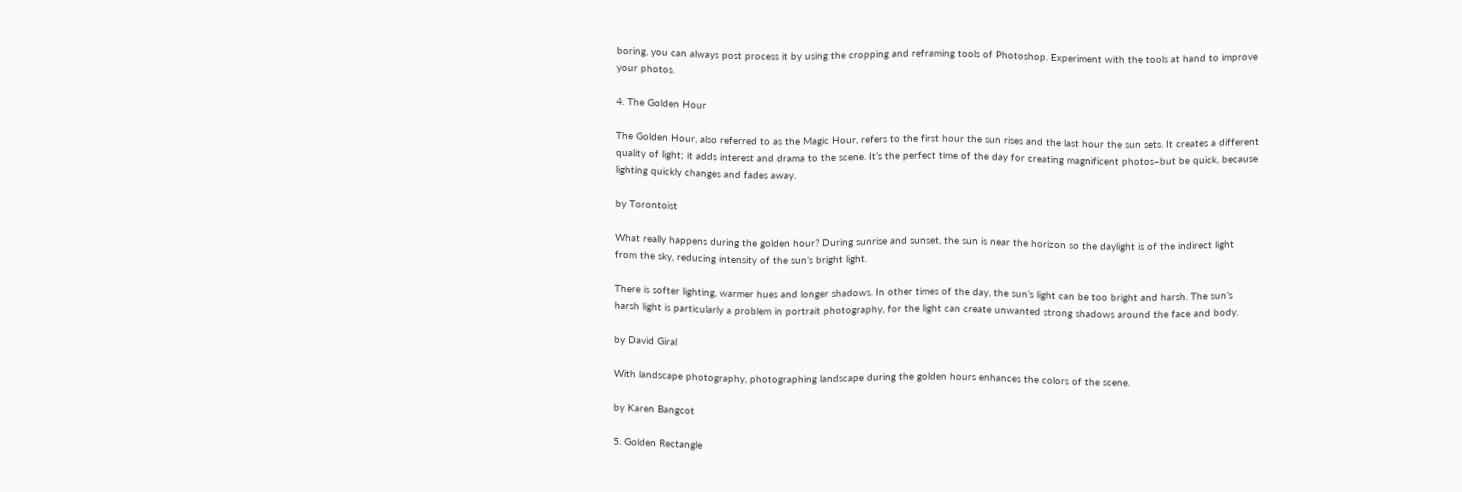boring, you can always post process it by using the cropping and reframing tools of Photoshop. Experiment with the tools at hand to improve your photos.

4. The Golden Hour

The Golden Hour, also referred to as the Magic Hour, refers to the first hour the sun rises and the last hour the sun sets. It creates a different quality of light; it adds interest and drama to the scene. It’s the perfect time of the day for creating magnificent photos–but be quick, because lighting quickly changes and fades away.

by Torontoist

What really happens during the golden hour? During sunrise and sunset, the sun is near the horizon so the daylight is of the indirect light from the sky, reducing intensity of the sun’s bright light.

There is softer lighting, warmer hues and longer shadows. In other times of the day, the sun’s light can be too bright and harsh. The sun’s harsh light is particularly a problem in portrait photography, for the light can create unwanted strong shadows around the face and body.

by David Giral

With landscape photography, photographing landscape during the golden hours enhances the colors of the scene.

by Karen Bangcot

5. Golden Rectangle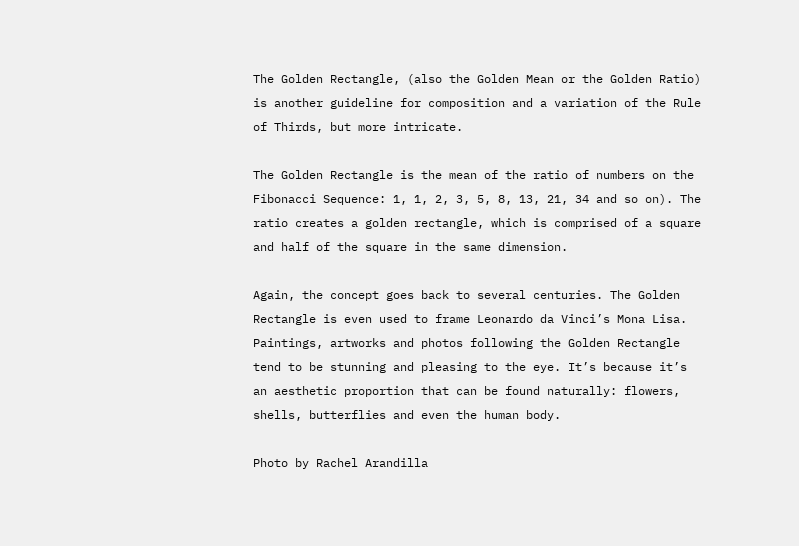The Golden Rectangle, (also the Golden Mean or the Golden Ratio) is another guideline for composition and a variation of the Rule of Thirds, but more intricate.

The Golden Rectangle is the mean of the ratio of numbers on the Fibonacci Sequence: 1, 1, 2, 3, 5, 8, 13, 21, 34 and so on). The ratio creates a golden rectangle, which is comprised of a square and half of the square in the same dimension.

Again, the concept goes back to several centuries. The Golden Rectangle is even used to frame Leonardo da Vinci’s Mona Lisa. Paintings, artworks and photos following the Golden Rectangle tend to be stunning and pleasing to the eye. It’s because it’s an aesthetic proportion that can be found naturally: flowers, shells, butterflies and even the human body.

Photo by Rachel Arandilla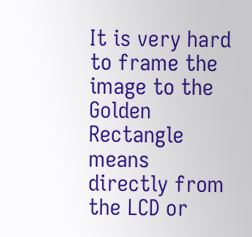It is very hard to frame the image to the Golden Rectangle means directly from the LCD or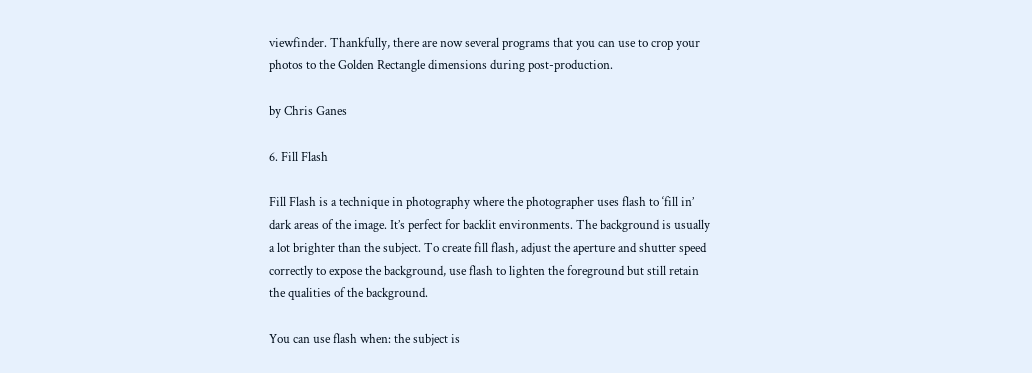viewfinder. Thankfully, there are now several programs that you can use to crop your photos to the Golden Rectangle dimensions during post-production.

by Chris Ganes

6. Fill Flash

Fill Flash is a technique in photography where the photographer uses flash to ‘fill in’ dark areas of the image. It’s perfect for backlit environments. The background is usually a lot brighter than the subject. To create fill flash, adjust the aperture and shutter speed correctly to expose the background, use flash to lighten the foreground but still retain the qualities of the background.

You can use flash when: the subject is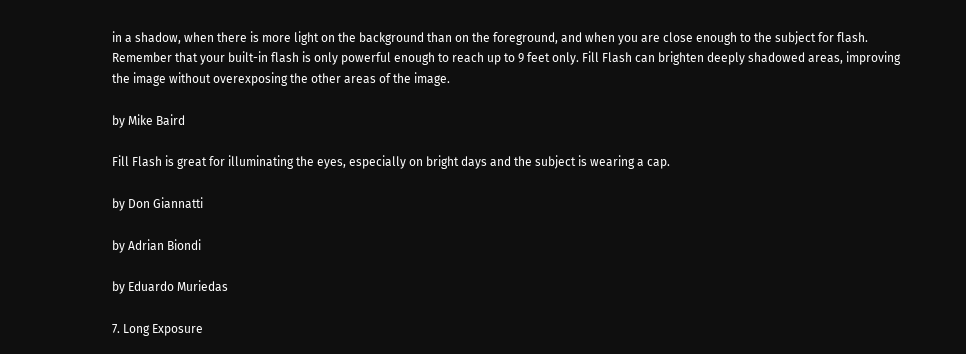in a shadow, when there is more light on the background than on the foreground, and when you are close enough to the subject for flash. Remember that your built-in flash is only powerful enough to reach up to 9 feet only. Fill Flash can brighten deeply shadowed areas, improving the image without overexposing the other areas of the image.

by Mike Baird

Fill Flash is great for illuminating the eyes, especially on bright days and the subject is wearing a cap.

by Don Giannatti

by Adrian Biondi

by Eduardo Muriedas

7. Long Exposure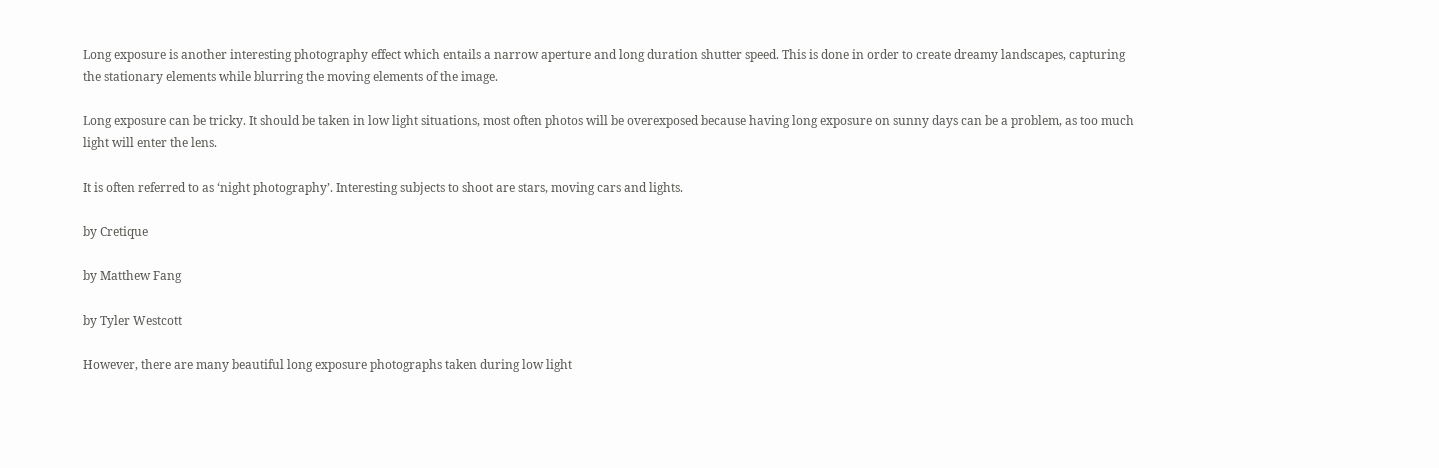Long exposure is another interesting photography effect which entails a narrow aperture and long duration shutter speed. This is done in order to create dreamy landscapes, capturing the stationary elements while blurring the moving elements of the image.

Long exposure can be tricky. It should be taken in low light situations, most often photos will be overexposed because having long exposure on sunny days can be a problem, as too much light will enter the lens.

It is often referred to as ‘night photography’. Interesting subjects to shoot are stars, moving cars and lights.

by Cretique

by Matthew Fang

by Tyler Westcott

However, there are many beautiful long exposure photographs taken during low light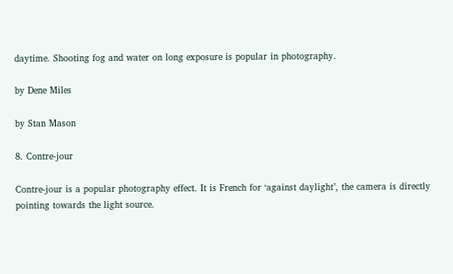daytime. Shooting fog and water on long exposure is popular in photography.

by Dene Miles

by Stan Mason

8. Contre-jour

Contre-jour is a popular photography effect. It is French for ‘against daylight’, the camera is directly pointing towards the light source.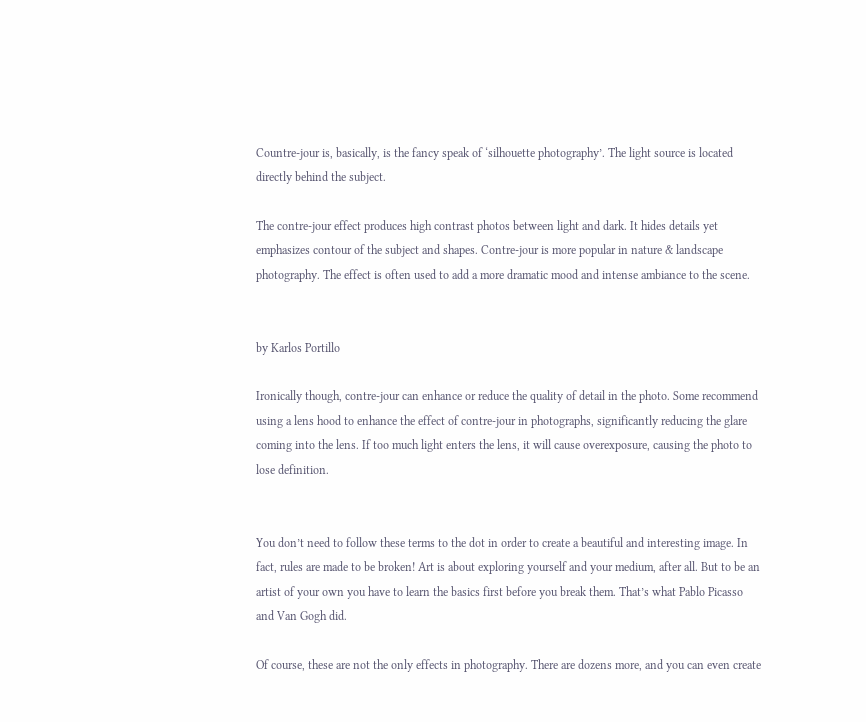Countre-jour is, basically, is the fancy speak of ‘silhouette photography’. The light source is located directly behind the subject.

The contre-jour effect produces high contrast photos between light and dark. It hides details yet emphasizes contour of the subject and shapes. Contre-jour is more popular in nature & landscape photography. The effect is often used to add a more dramatic mood and intense ambiance to the scene.


by Karlos Portillo

Ironically though, contre-jour can enhance or reduce the quality of detail in the photo. Some recommend using a lens hood to enhance the effect of contre-jour in photographs, significantly reducing the glare coming into the lens. If too much light enters the lens, it will cause overexposure, causing the photo to lose definition.


You don’t need to follow these terms to the dot in order to create a beautiful and interesting image. In fact, rules are made to be broken! Art is about exploring yourself and your medium, after all. But to be an artist of your own you have to learn the basics first before you break them. That’s what Pablo Picasso and Van Gogh did.

Of course, these are not the only effects in photography. There are dozens more, and you can even create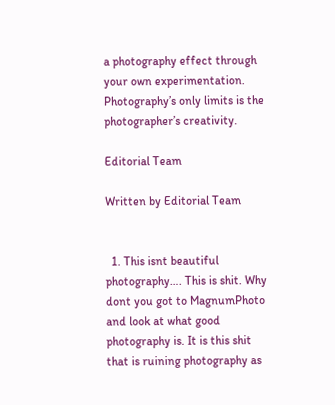a photography effect through your own experimentation. Photography’s only limits is the photographer’s creativity.

Editorial Team

Written by Editorial Team


  1. This isnt beautiful photography…. This is shit. Why dont you got to MagnumPhoto and look at what good photography is. It is this shit that is ruining photography as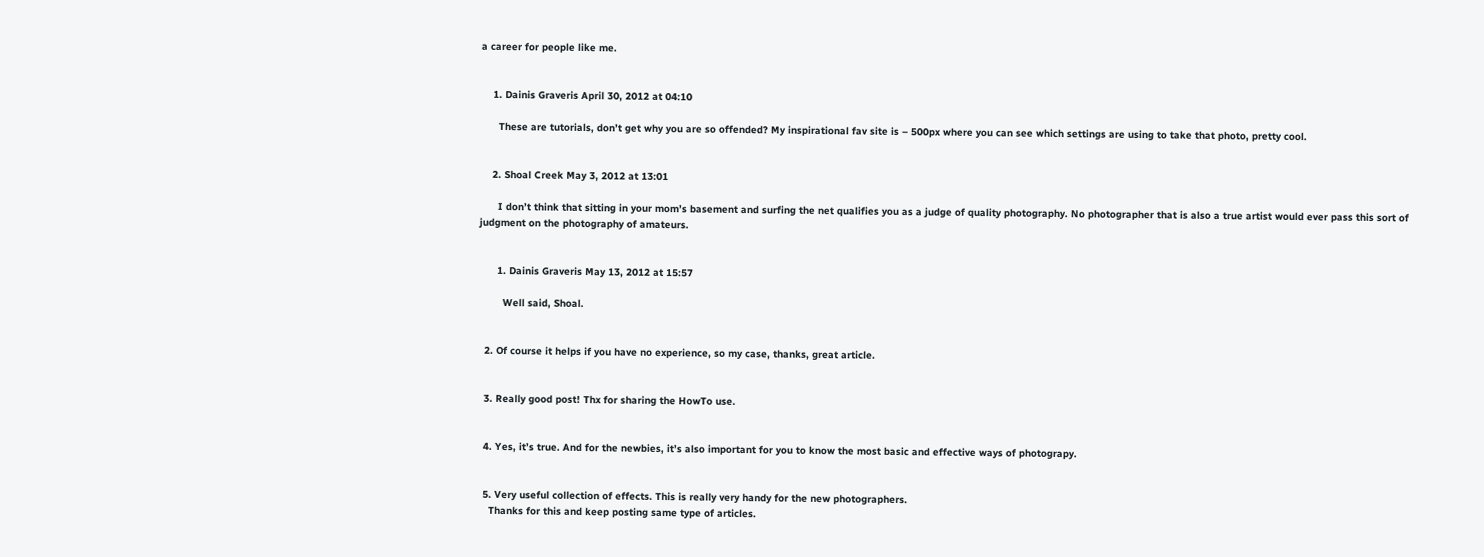a career for people like me.


    1. Dainis Graveris April 30, 2012 at 04:10

      These are tutorials, don’t get why you are so offended? My inspirational fav site is – 500px where you can see which settings are using to take that photo, pretty cool.


    2. Shoal Creek May 3, 2012 at 13:01

      I don’t think that sitting in your mom’s basement and surfing the net qualifies you as a judge of quality photography. No photographer that is also a true artist would ever pass this sort of judgment on the photography of amateurs.


      1. Dainis Graveris May 13, 2012 at 15:57

        Well said, Shoal.


  2. Of course it helps if you have no experience, so my case, thanks, great article.


  3. Really good post! Thx for sharing the HowTo use.


  4. Yes, it’s true. And for the newbies, it’s also important for you to know the most basic and effective ways of photograpy.


  5. Very useful collection of effects. This is really very handy for the new photographers.
    Thanks for this and keep posting same type of articles.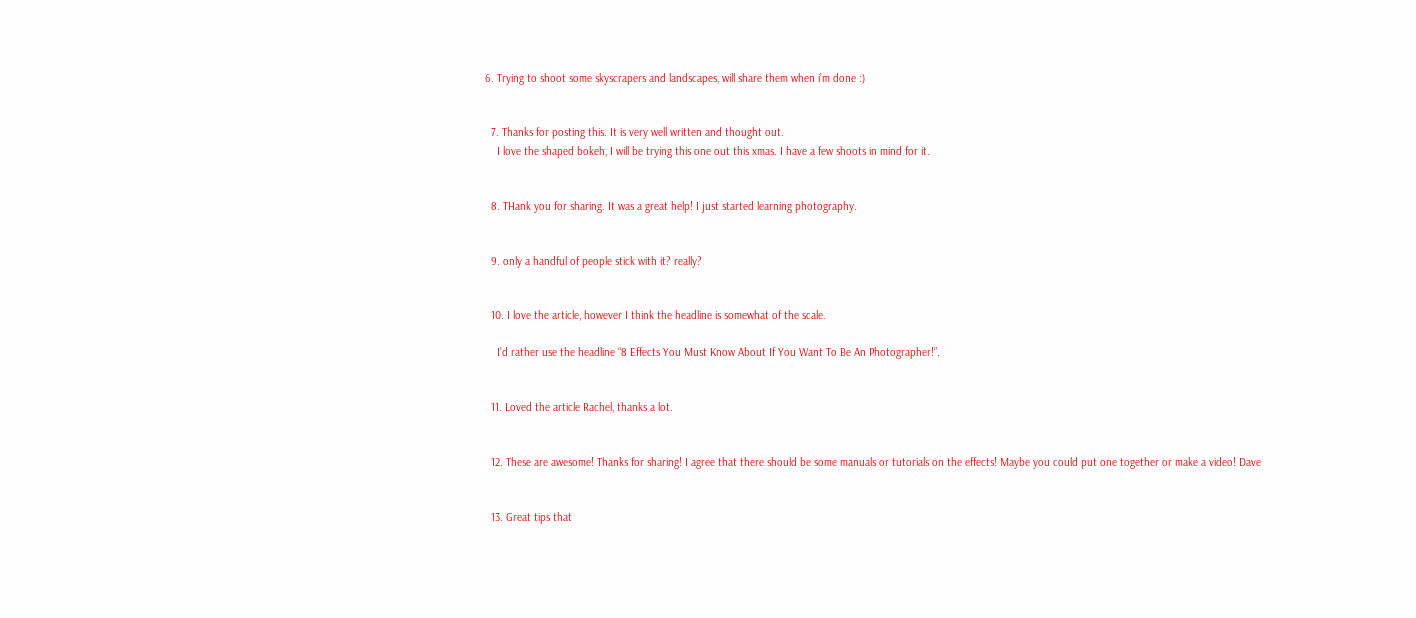6. Trying to shoot some skyscrapers and landscapes, will share them when i’m done :)


  7. Thanks for posting this. It is very well written and thought out.
    I love the shaped bokeh, I will be trying this one out this xmas. I have a few shoots in mind for it.


  8. THank you for sharing. It was a great help! I just started learning photography.


  9. only a handful of people stick with it? really?


  10. I love the article, however I think the headline is somewhat of the scale.

    I’d rather use the headline “8 Effects You Must Know About If You Want To Be An Photographer!”.


  11. Loved the article Rachel, thanks a lot.


  12. These are awesome! Thanks for sharing! I agree that there should be some manuals or tutorials on the effects! Maybe you could put one together or make a video! Dave


  13. Great tips that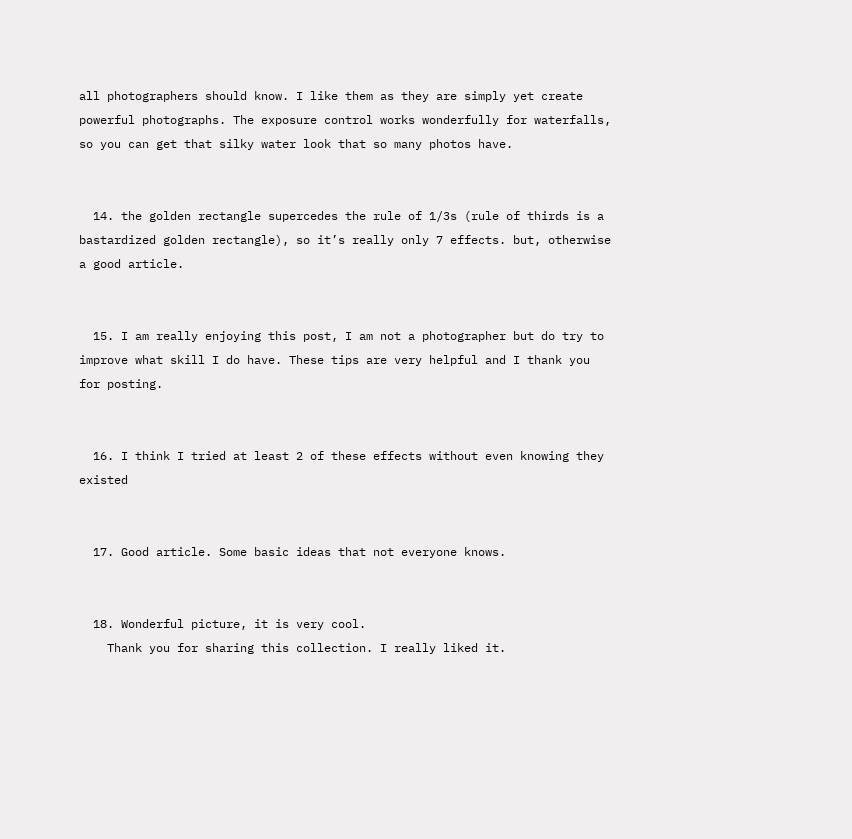all photographers should know. I like them as they are simply yet create powerful photographs. The exposure control works wonderfully for waterfalls, so you can get that silky water look that so many photos have.


  14. the golden rectangle supercedes the rule of 1/3s (rule of thirds is a bastardized golden rectangle), so it’s really only 7 effects. but, otherwise a good article.


  15. I am really enjoying this post, I am not a photographer but do try to improve what skill I do have. These tips are very helpful and I thank you for posting.


  16. I think I tried at least 2 of these effects without even knowing they existed


  17. Good article. Some basic ideas that not everyone knows.


  18. Wonderful picture, it is very cool.
    Thank you for sharing this collection. I really liked it.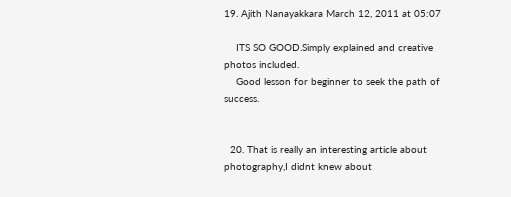19. Ajith Nanayakkara March 12, 2011 at 05:07

    ITS SO GOOD.Simply explained and creative photos included.
    Good lesson for beginner to seek the path of success.


  20. That is really an interesting article about photography,I didnt knew about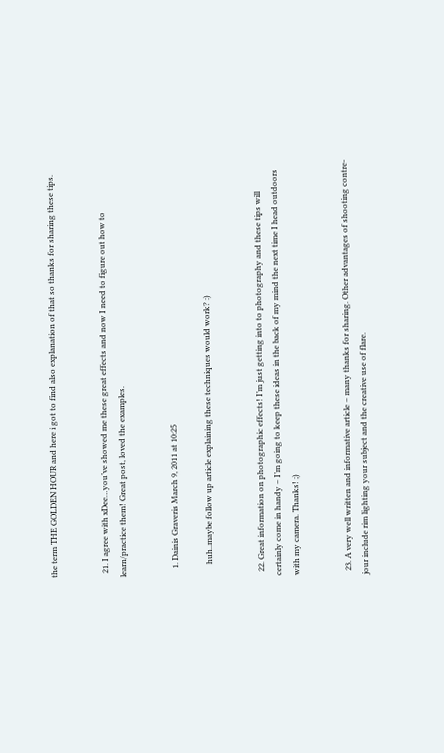the term THE GOLDEN HOUR and here i got to find also explanation of that so thanks for sharing these tips.


  21. I agree with xDee…you’ve showed me these great effects and now I need to figure out how to learn/practice them! Great post, loved the examples.


    1. Dainis Graveris March 9, 2011 at 10:25

      huh..maybe follow up article explaining these techniques would work? :)


  22. Great information on photographic effects! I’m just getting into to photography and these tips will certainly come in handy – I’m going to keep these ideas in the back of my mind the next time I head outdoors with my camera. Thanks! ;)


  23. A very well written and informative article – many thanks for sharing. Other advantages of shooting contre-jour include rim lighting your subject and the creative use of flare.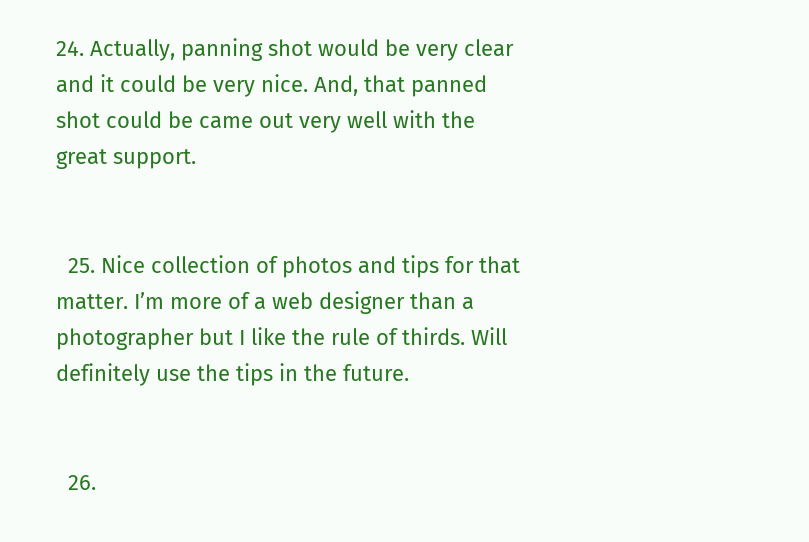24. Actually, panning shot would be very clear and it could be very nice. And, that panned shot could be came out very well with the great support.


  25. Nice collection of photos and tips for that matter. I’m more of a web designer than a photographer but I like the rule of thirds. Will definitely use the tips in the future.


  26.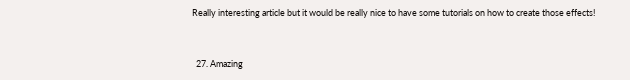Really interesting article but it would be really nice to have some tutorials on how to create those effects!


  27. Amazing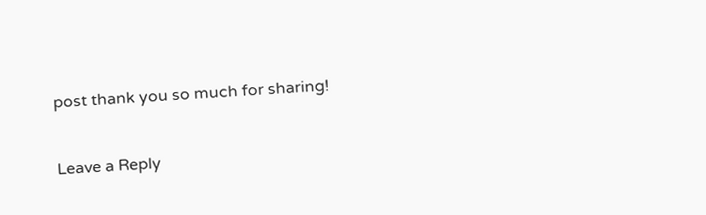post thank you so much for sharing!


Leave a Reply